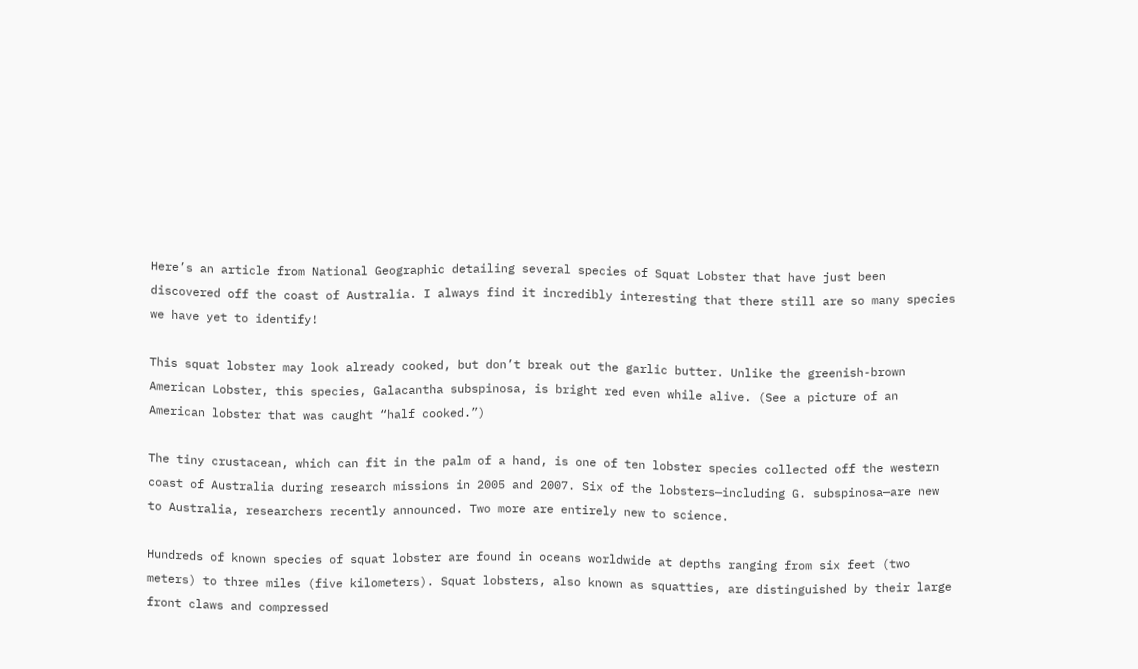Here’s an article from National Geographic detailing several species of Squat Lobster that have just been discovered off the coast of Australia. I always find it incredibly interesting that there still are so many species we have yet to identify!

This squat lobster may look already cooked, but don’t break out the garlic butter. Unlike the greenish-brown American Lobster, this species, Galacantha subspinosa, is bright red even while alive. (See a picture of an American lobster that was caught “half cooked.”)

The tiny crustacean, which can fit in the palm of a hand, is one of ten lobster species collected off the western coast of Australia during research missions in 2005 and 2007. Six of the lobsters—including G. subspinosa—are new to Australia, researchers recently announced. Two more are entirely new to science.

Hundreds of known species of squat lobster are found in oceans worldwide at depths ranging from six feet (two meters) to three miles (five kilometers). Squat lobsters, also known as squatties, are distinguished by their large front claws and compressed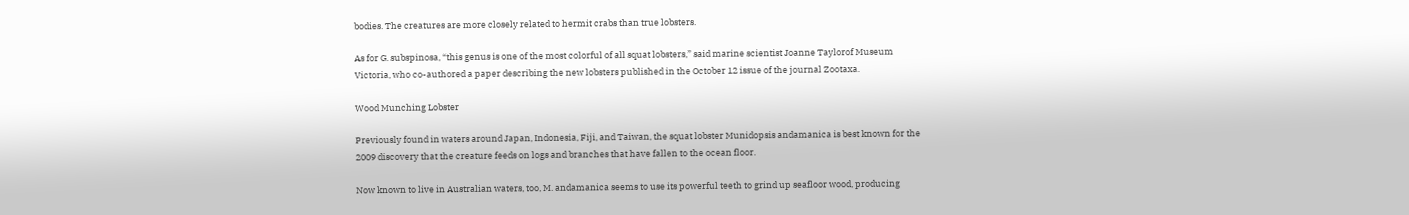bodies. The creatures are more closely related to hermit crabs than true lobsters.

As for G. subspinosa, “this genus is one of the most colorful of all squat lobsters,” said marine scientist Joanne Taylorof Museum Victoria, who co-authored a paper describing the new lobsters published in the October 12 issue of the journal Zootaxa.

Wood Munching Lobster

Previously found in waters around Japan, Indonesia, Fiji, and Taiwan, the squat lobster Munidopsis andamanica is best known for the 2009 discovery that the creature feeds on logs and branches that have fallen to the ocean floor.

Now known to live in Australian waters, too, M. andamanica seems to use its powerful teeth to grind up seafloor wood, producing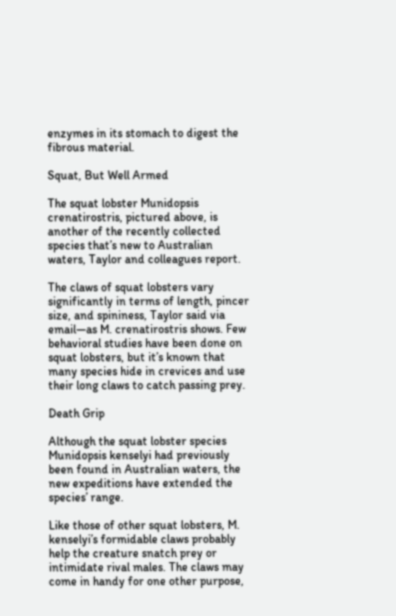enzymes in its stomach to digest the fibrous material.

Squat, But Well Armed

The squat lobster Munidopsis crenatirostris, pictured above, is another of the recently collected species that’s new to Australian waters, Taylor and colleagues report.

The claws of squat lobsters vary significantly in terms of length, pincer size, and spininess, Taylor said via email—as M. crenatirostris shows. Few behavioral studies have been done on squat lobsters, but it’s known that many species hide in crevices and use their long claws to catch passing prey.

Death Grip

Although the squat lobster species Munidopsis kenselyi had previously been found in Australian waters, the new expeditions have extended the species’ range.

Like those of other squat lobsters, M. kenselyi’s formidable claws probably help the creature snatch prey or intimidate rival males. The claws may come in handy for one other purpose,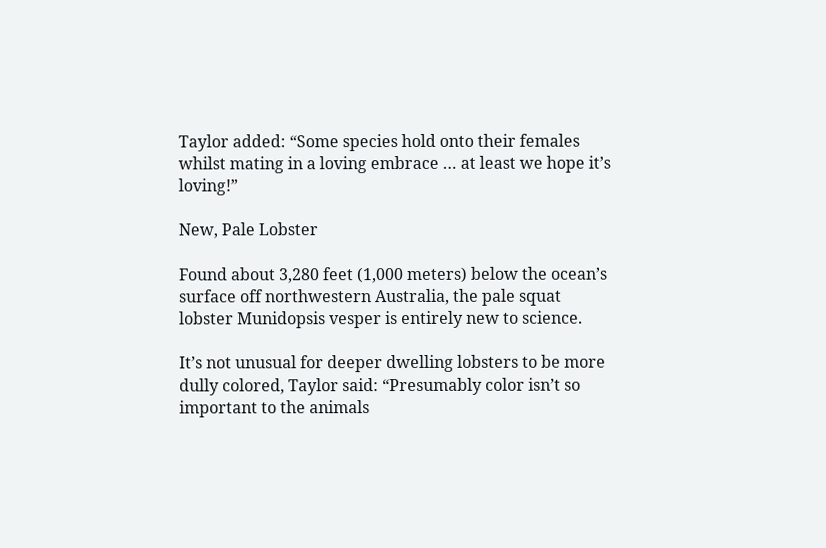Taylor added: “Some species hold onto their females whilst mating in a loving embrace … at least we hope it’s loving!”

New, Pale Lobster

Found about 3,280 feet (1,000 meters) below the ocean’s surface off northwestern Australia, the pale squat lobster Munidopsis vesper is entirely new to science.

It’s not unusual for deeper dwelling lobsters to be more dully colored, Taylor said: “Presumably color isn’t so important to the animals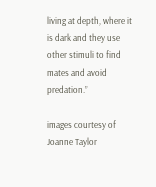living at depth, where it is dark and they use other stimuli to find mates and avoid predation.”

images courtesy of Joanne Taylor